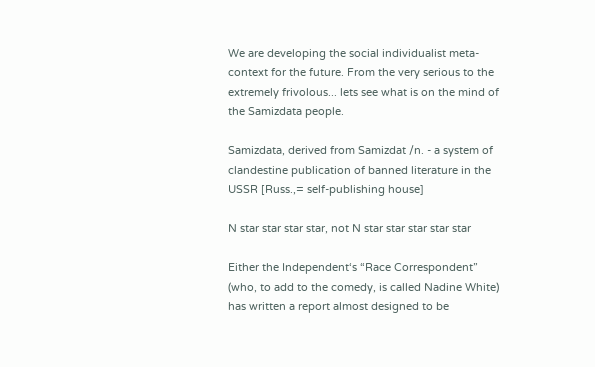We are developing the social individualist meta-context for the future. From the very serious to the extremely frivolous... lets see what is on the mind of the Samizdata people.

Samizdata, derived from Samizdat /n. - a system of clandestine publication of banned literature in the USSR [Russ.,= self-publishing house]

N star star star star, not N star star star star star

Either the Independent‘s “Race Correspondent” (who, to add to the comedy, is called Nadine White) has written a report almost designed to be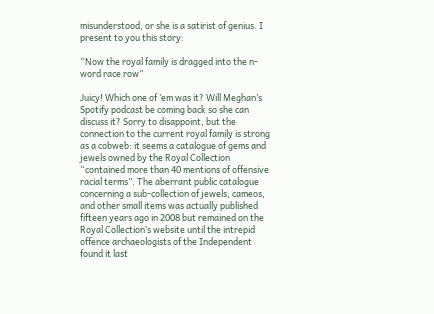misunderstood, or she is a satirist of genius. I present to you this story:

“Now the royal family is dragged into the n-word race row”

Juicy! Which one of ’em was it? Will Meghan’s Spotify podcast be coming back so she can discuss it? Sorry to disappoint, but the connection to the current royal family is strong as a cobweb: it seems a catalogue of gems and jewels owned by the Royal Collection “contained more than 40 mentions of offensive racial terms”. The aberrant public catalogue concerning a sub-collection of jewels, cameos, and other small items was actually published fifteen years ago in 2008 but remained on the Royal Collection’s website until the intrepid offence archaeologists of the Independent found it last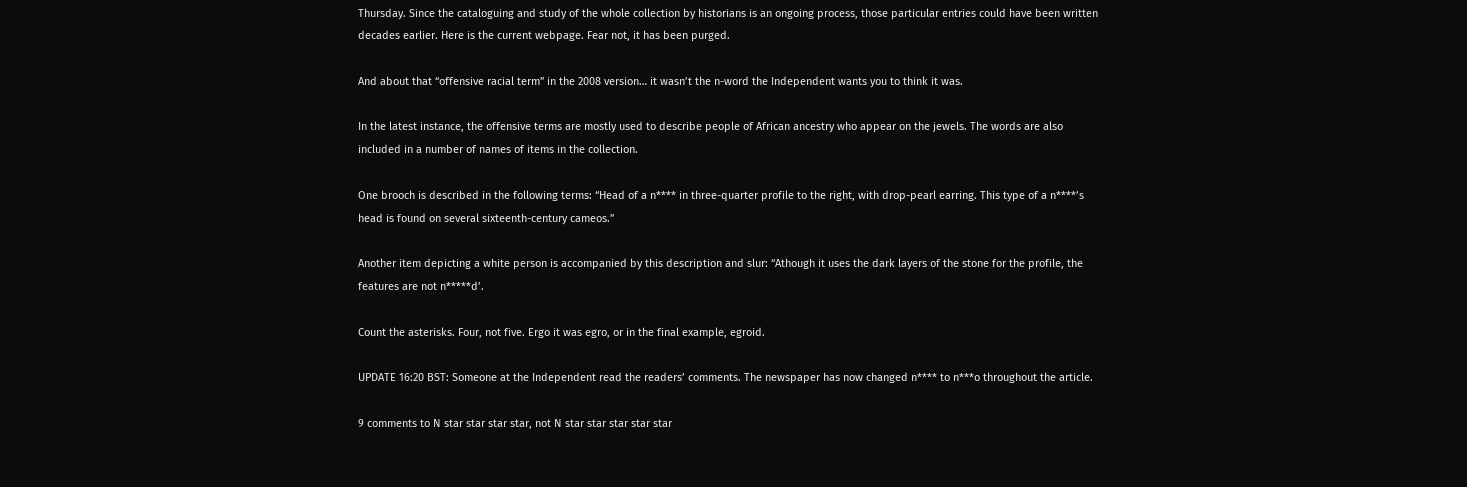Thursday. Since the cataloguing and study of the whole collection by historians is an ongoing process, those particular entries could have been written decades earlier. Here is the current webpage. Fear not, it has been purged.

And about that “offensive racial term” in the 2008 version… it wasn’t the n-word the Independent wants you to think it was.

In the latest instance, the offensive terms are mostly used to describe people of African ancestry who appear on the jewels. The words are also included in a number of names of items in the collection.

One brooch is described in the following terms: “Head of a n**** in three-quarter profile to the right, with drop-pearl earring. This type of a n****’s head is found on several sixteenth-century cameos.”

Another item depicting a white person is accompanied by this description and slur: “Athough it uses the dark layers of the stone for the profile, the features are not n*****d’.

Count the asterisks. Four, not five. Ergo it was egro, or in the final example, egroid.

UPDATE 16:20 BST: Someone at the Independent read the readers’ comments. The newspaper has now changed n**** to n***o throughout the article.

9 comments to N star star star star, not N star star star star star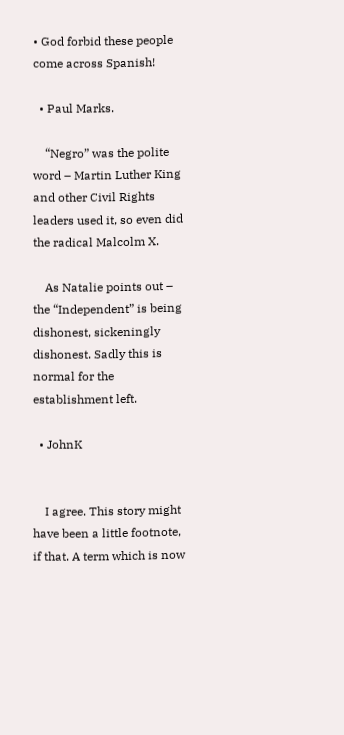• God forbid these people come across Spanish!

  • Paul Marks.

    “Negro” was the polite word – Martin Luther King and other Civil Rights leaders used it, so even did the radical Malcolm X.

    As Natalie points out – the “Independent” is being dishonest, sickeningly dishonest. Sadly this is normal for the establishment left.

  • JohnK


    I agree. This story might have been a little footnote, if that. A term which is now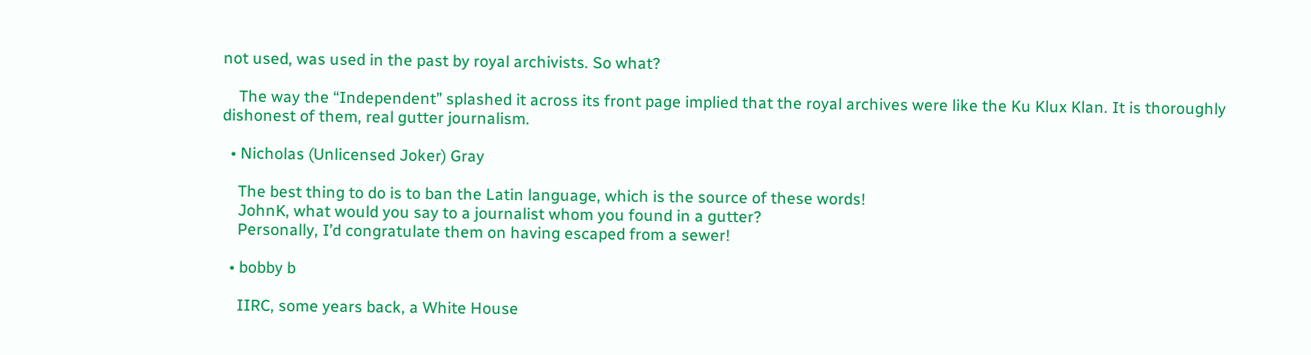not used, was used in the past by royal archivists. So what?

    The way the “Independent” splashed it across its front page implied that the royal archives were like the Ku Klux Klan. It is thoroughly dishonest of them, real gutter journalism.

  • Nicholas (Unlicensed Joker) Gray

    The best thing to do is to ban the Latin language, which is the source of these words!
    JohnK, what would you say to a journalist whom you found in a gutter?
    Personally, I’d congratulate them on having escaped from a sewer!

  • bobby b

    IIRC, some years back, a White House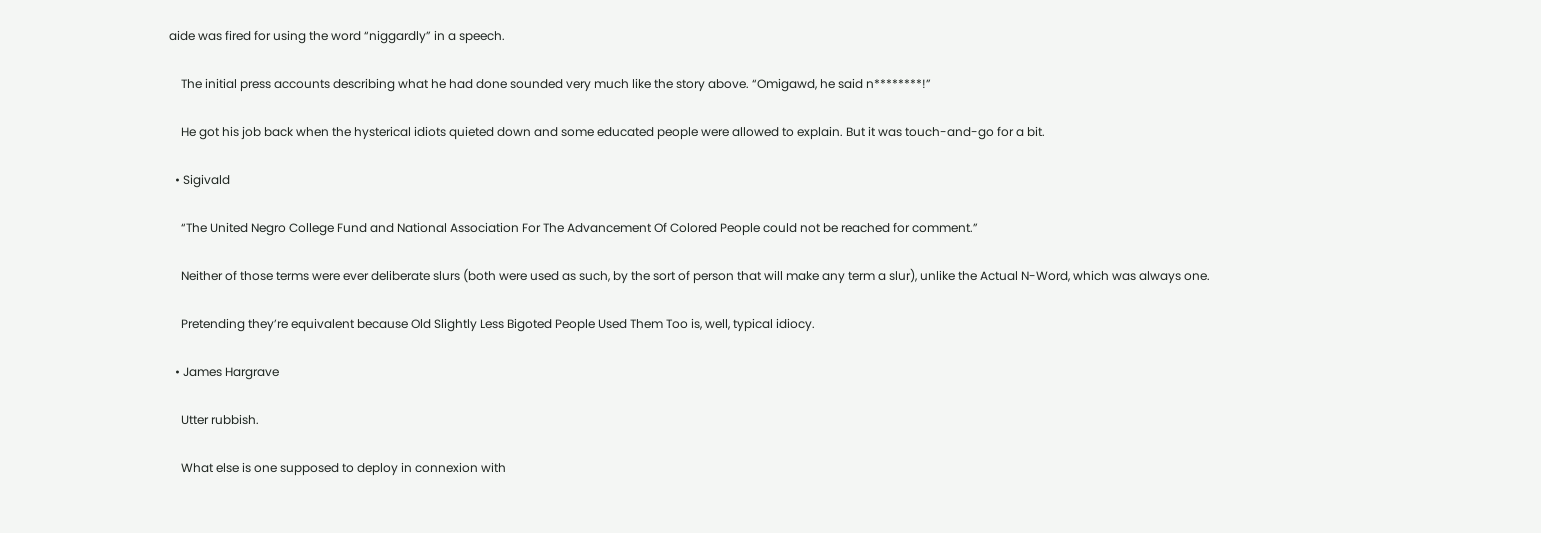aide was fired for using the word “niggardly” in a speech.

    The initial press accounts describing what he had done sounded very much like the story above. “Omigawd, he said n********!”

    He got his job back when the hysterical idiots quieted down and some educated people were allowed to explain. But it was touch-and-go for a bit.

  • Sigivald

    “The United Negro College Fund and National Association For The Advancement Of Colored People could not be reached for comment.”

    Neither of those terms were ever deliberate slurs (both were used as such, by the sort of person that will make any term a slur), unlike the Actual N-Word, which was always one.

    Pretending they’re equivalent because Old Slightly Less Bigoted People Used Them Too is, well, typical idiocy.

  • James Hargrave

    Utter rubbish.

    What else is one supposed to deploy in connexion with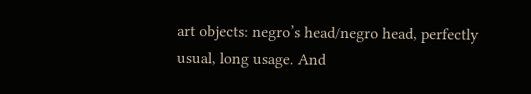art objects: negro’s head/negro head, perfectly usual, long usage. And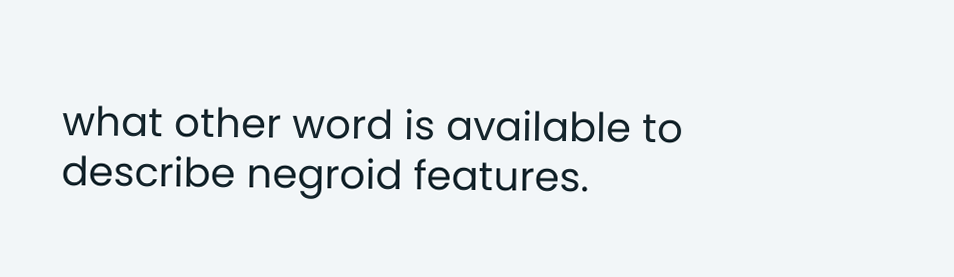what other word is available to describe negroid features.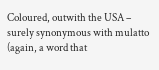Coloured, outwith the USA – surely synonymous with mulatto (again, a word that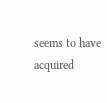seems to have acquired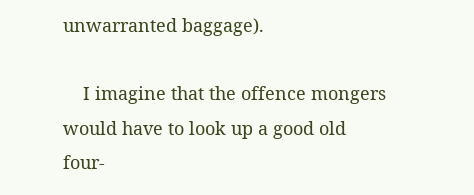unwarranted baggage).

    I imagine that the offence mongers would have to look up a good old four-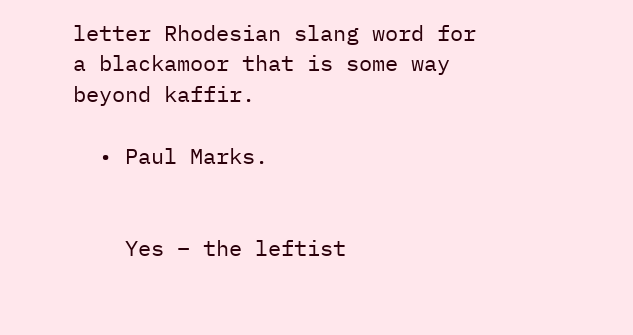letter Rhodesian slang word for a blackamoor that is some way beyond kaffir.

  • Paul Marks.


    Yes – the leftist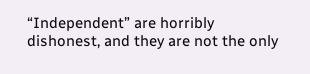“Independent” are horribly dishonest, and they are not the only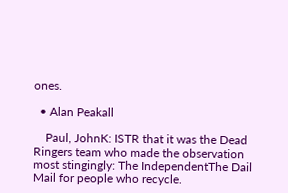ones.

  • Alan Peakall

    Paul, JohnK: ISTR that it was the Dead Ringers team who made the observation most stingingly: The IndependentThe Dail Mail for people who recycle.